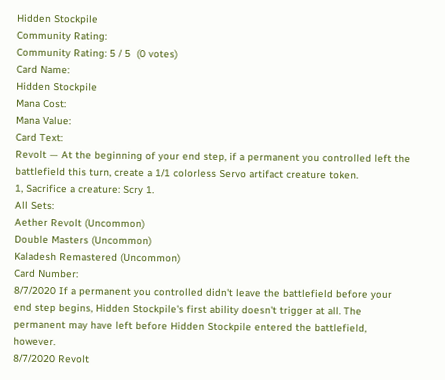Hidden Stockpile
Community Rating:
Community Rating: 5 / 5  (0 votes)
Card Name:
Hidden Stockpile
Mana Cost:
Mana Value:
Card Text:
Revolt — At the beginning of your end step, if a permanent you controlled left the battlefield this turn, create a 1/1 colorless Servo artifact creature token.
1, Sacrifice a creature: Scry 1.
All Sets:
Aether Revolt (Uncommon)
Double Masters (Uncommon)
Kaladesh Remastered (Uncommon)
Card Number:
8/7/2020 If a permanent you controlled didn't leave the battlefield before your end step begins, Hidden Stockpile's first ability doesn't trigger at all. The permanent may have left before Hidden Stockpile entered the battlefield, however.
8/7/2020 Revolt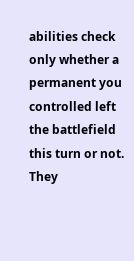abilities check only whether a permanent you controlled left the battlefield this turn or not. They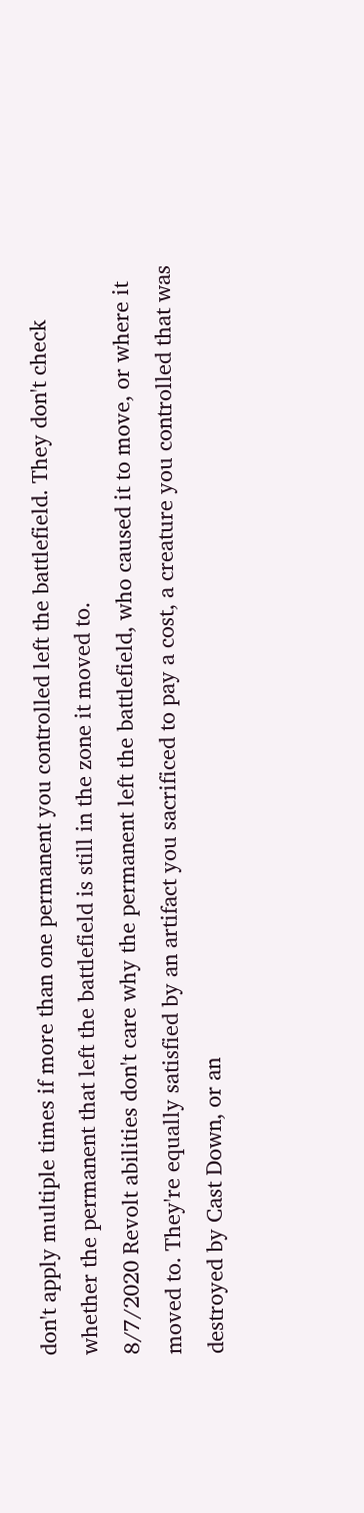don't apply multiple times if more than one permanent you controlled left the battlefield. They don't check whether the permanent that left the battlefield is still in the zone it moved to.
8/7/2020 Revolt abilities don't care why the permanent left the battlefield, who caused it to move, or where it moved to. They're equally satisfied by an artifact you sacrificed to pay a cost, a creature you controlled that was destroyed by Cast Down, or an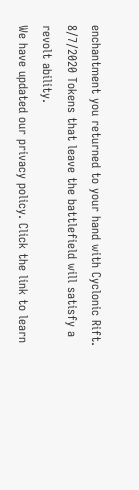enchantment you returned to your hand with Cyclonic Rift.
8/7/2020 Tokens that leave the battlefield will satisfy a revolt ability.
We have updated our privacy policy. Click the link to learn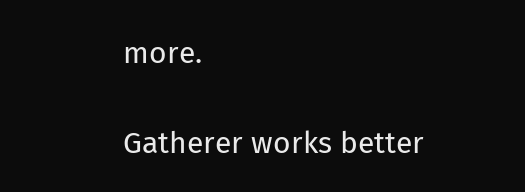more.

Gatherer works better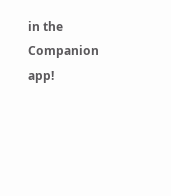in the Companion app!